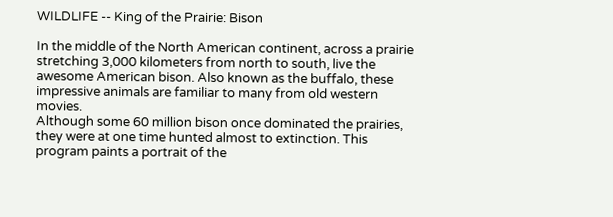WILDLIFE -- King of the Prairie: Bison

In the middle of the North American continent, across a prairie stretching 3,000 kilometers from north to south, live the awesome American bison. Also known as the buffalo, these impressive animals are familiar to many from old western movies.
Although some 60 million bison once dominated the prairies, they were at one time hunted almost to extinction. This program paints a portrait of the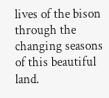lives of the bison through the changing seasons of this beautiful land.